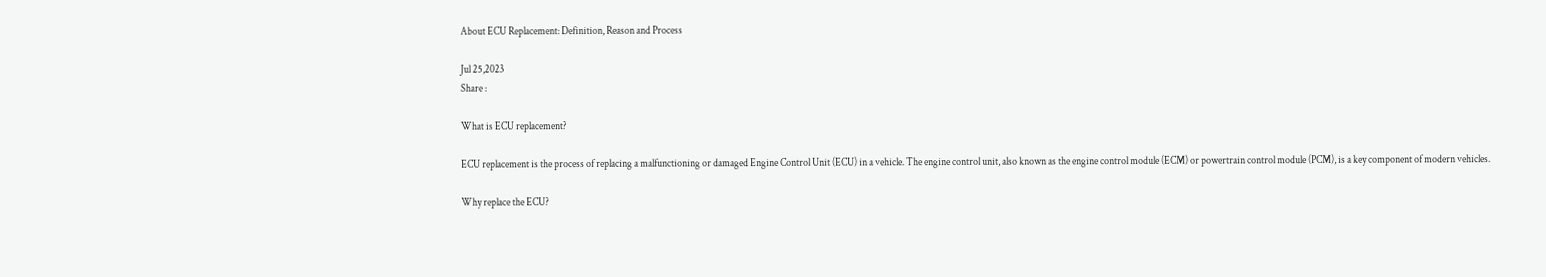About ECU Replacement: Definition, Reason and Process

Jul 25,2023
Share :

What is ECU replacement?

ECU replacement is the process of replacing a malfunctioning or damaged Engine Control Unit (ECU) in a vehicle. The engine control unit, also known as the engine control module (ECM) or powertrain control module (PCM), is a key component of modern vehicles.

Why replace the ECU?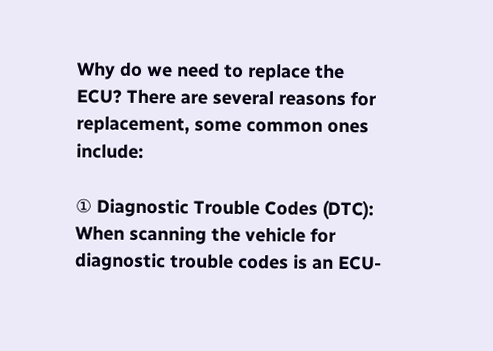Why do we need to replace the ECU? There are several reasons for replacement, some common ones include:

① Diagnostic Trouble Codes (DTC): When scanning the vehicle for diagnostic trouble codes is an ECU-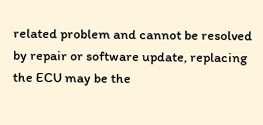related problem and cannot be resolved by repair or software update, replacing the ECU may be the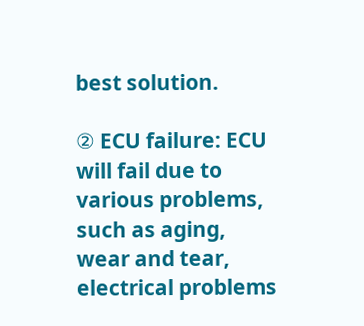best solution.

② ECU failure: ECU will fail due to various problems, such as aging, wear and tear, electrical problems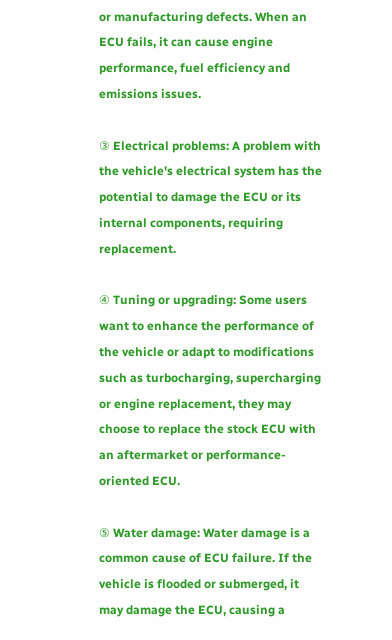or manufacturing defects. When an ECU fails, it can cause engine performance, fuel efficiency and emissions issues.

③ Electrical problems: A problem with the vehicle's electrical system has the potential to damage the ECU or its internal components, requiring replacement.

④ Tuning or upgrading: Some users want to enhance the performance of the vehicle or adapt to modifications such as turbocharging, supercharging or engine replacement, they may choose to replace the stock ECU with an aftermarket or performance-oriented ECU.

⑤ Water damage: Water damage is a common cause of ECU failure. If the vehicle is flooded or submerged, it may damage the ECU, causing a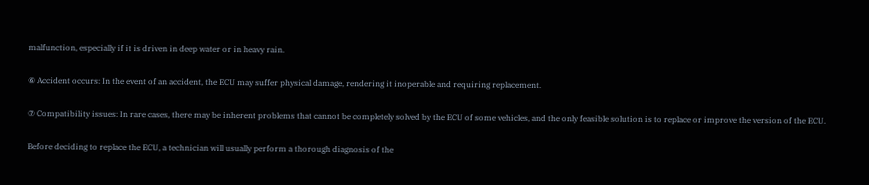malfunction, especially if it is driven in deep water or in heavy rain.

⑥ Accident occurs: In the event of an accident, the ECU may suffer physical damage, rendering it inoperable and requiring replacement.

⑦ Compatibility issues: In rare cases, there may be inherent problems that cannot be completely solved by the ECU of some vehicles, and the only feasible solution is to replace or improve the version of the ECU.

Before deciding to replace the ECU, a technician will usually perform a thorough diagnosis of the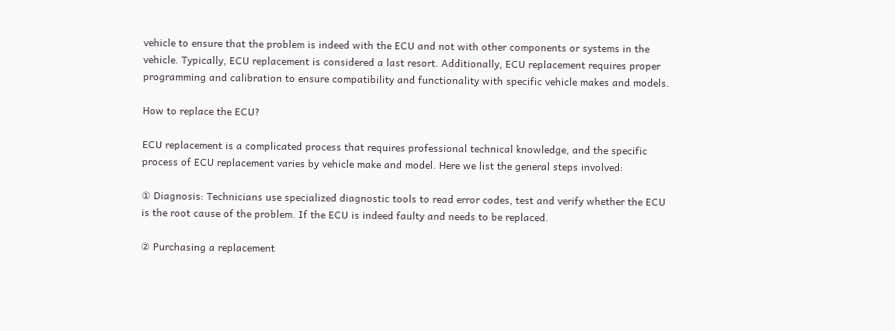vehicle to ensure that the problem is indeed with the ECU and not with other components or systems in the vehicle. Typically, ECU replacement is considered a last resort. Additionally, ECU replacement requires proper programming and calibration to ensure compatibility and functionality with specific vehicle makes and models.

How to replace the ECU?

ECU replacement is a complicated process that requires professional technical knowledge, and the specific process of ECU replacement varies by vehicle make and model. Here we list the general steps involved:

① Diagnosis: Technicians use specialized diagnostic tools to read error codes, test and verify whether the ECU is the root cause of the problem. If the ECU is indeed faulty and needs to be replaced.

② Purchasing a replacement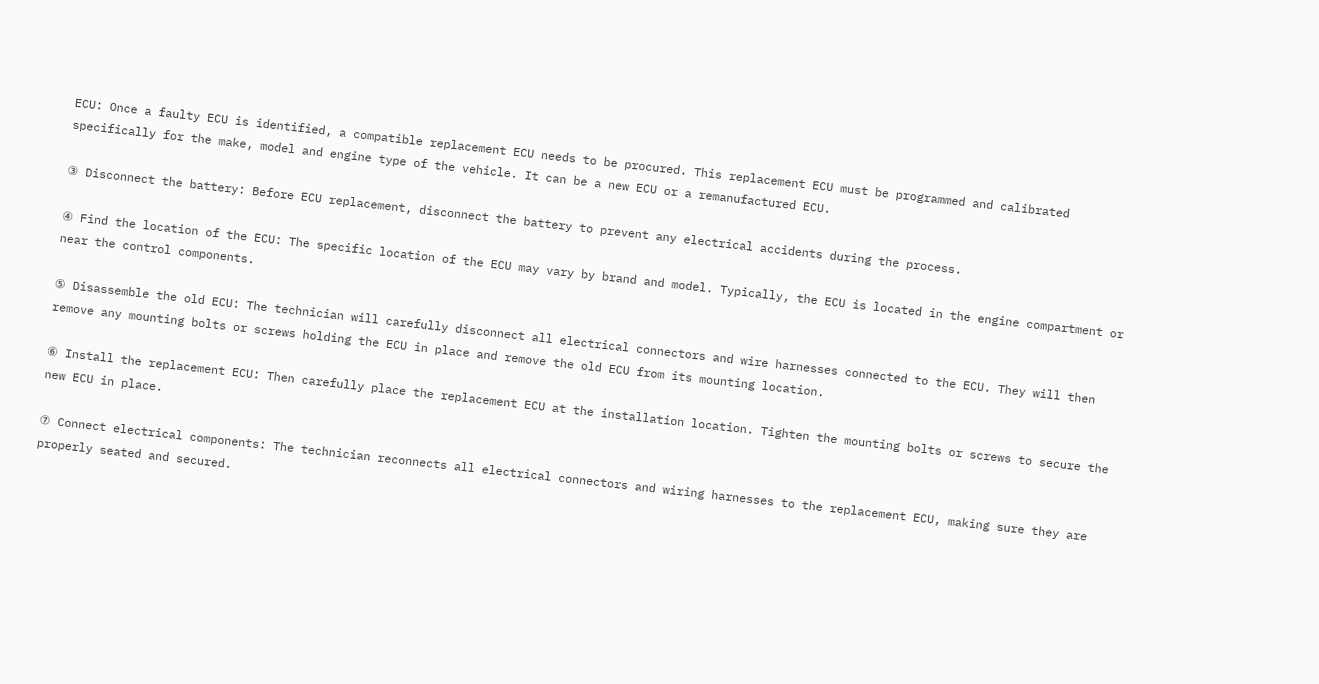ECU: Once a faulty ECU is identified, a compatible replacement ECU needs to be procured. This replacement ECU must be programmed and calibrated specifically for the make, model and engine type of the vehicle. It can be a new ECU or a remanufactured ECU.

③ Disconnect the battery: Before ECU replacement, disconnect the battery to prevent any electrical accidents during the process.

④ Find the location of the ECU: The specific location of the ECU may vary by brand and model. Typically, the ECU is located in the engine compartment or near the control components.

⑤ Disassemble the old ECU: The technician will carefully disconnect all electrical connectors and wire harnesses connected to the ECU. They will then remove any mounting bolts or screws holding the ECU in place and remove the old ECU from its mounting location.

⑥ Install the replacement ECU: Then carefully place the replacement ECU at the installation location. Tighten the mounting bolts or screws to secure the new ECU in place.

⑦ Connect electrical components: The technician reconnects all electrical connectors and wiring harnesses to the replacement ECU, making sure they are properly seated and secured.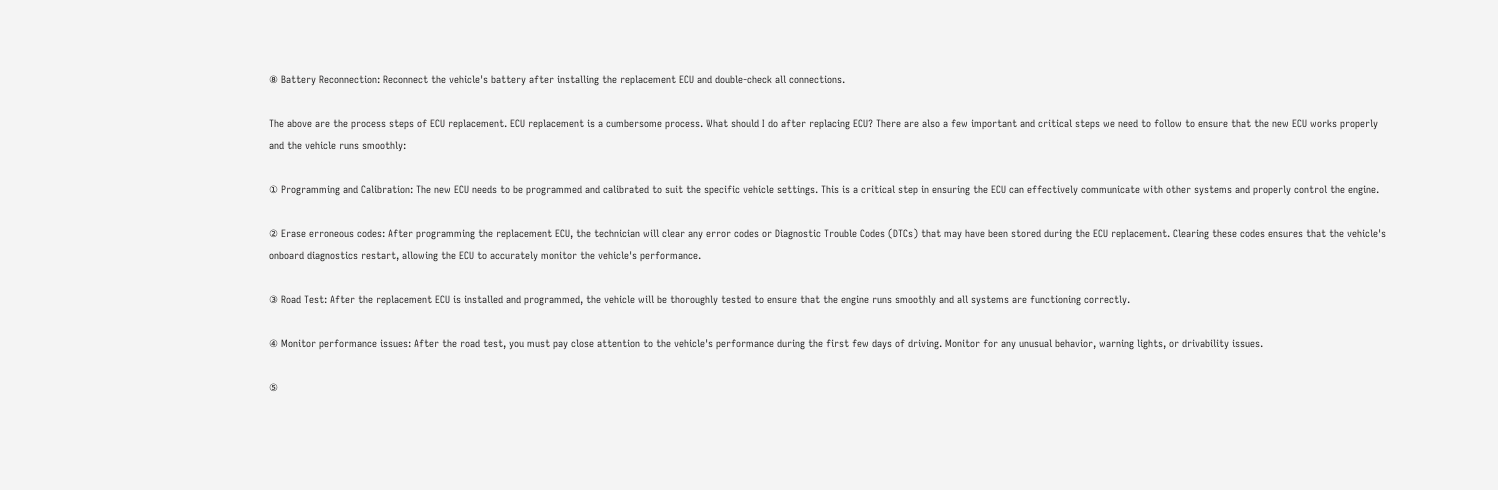⑧ Battery Reconnection: Reconnect the vehicle's battery after installing the replacement ECU and double-check all connections.

The above are the process steps of ECU replacement. ECU replacement is a cumbersome process. What should I do after replacing ECU? There are also a few important and critical steps we need to follow to ensure that the new ECU works properly and the vehicle runs smoothly:

① Programming and Calibration: The new ECU needs to be programmed and calibrated to suit the specific vehicle settings. This is a critical step in ensuring the ECU can effectively communicate with other systems and properly control the engine.

② Erase erroneous codes: After programming the replacement ECU, the technician will clear any error codes or Diagnostic Trouble Codes (DTCs) that may have been stored during the ECU replacement. Clearing these codes ensures that the vehicle's onboard diagnostics restart, allowing the ECU to accurately monitor the vehicle's performance.

③ Road Test: After the replacement ECU is installed and programmed, the vehicle will be thoroughly tested to ensure that the engine runs smoothly and all systems are functioning correctly.

④ Monitor performance issues: After the road test, you must pay close attention to the vehicle's performance during the first few days of driving. Monitor for any unusual behavior, warning lights, or drivability issues.

⑤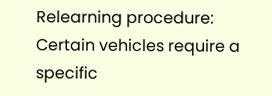Relearning procedure: Certain vehicles require a specific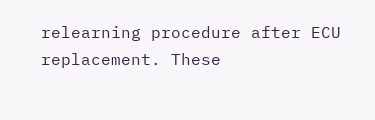relearning procedure after ECU replacement. These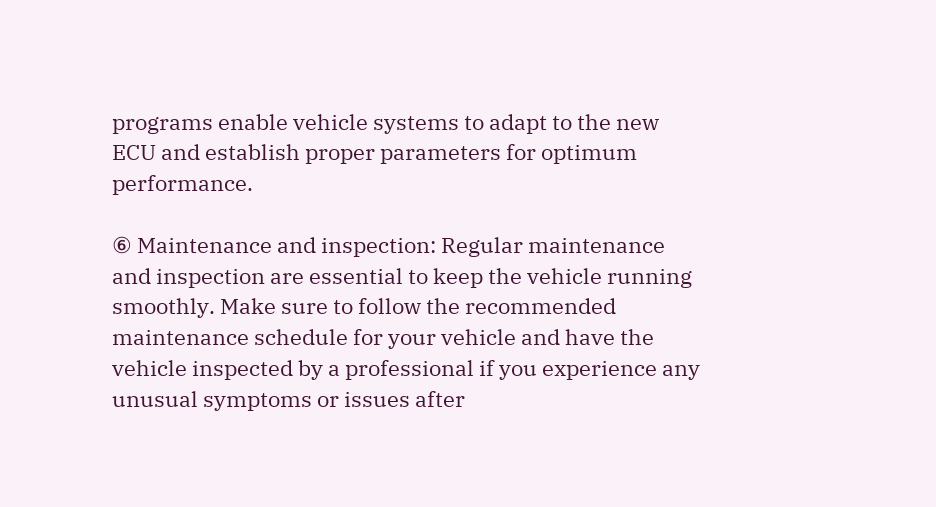programs enable vehicle systems to adapt to the new ECU and establish proper parameters for optimum performance.

⑥ Maintenance and inspection: Regular maintenance and inspection are essential to keep the vehicle running smoothly. Make sure to follow the recommended maintenance schedule for your vehicle and have the vehicle inspected by a professional if you experience any unusual symptoms or issues after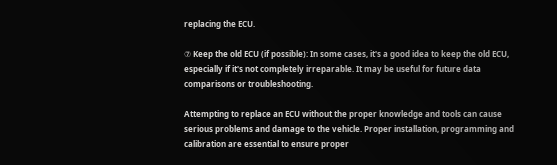replacing the ECU.

⑦ Keep the old ECU (if possible): In some cases, it's a good idea to keep the old ECU, especially if it's not completely irreparable. It may be useful for future data comparisons or troubleshooting.

Attempting to replace an ECU without the proper knowledge and tools can cause serious problems and damage to the vehicle. Proper installation, programming and calibration are essential to ensure proper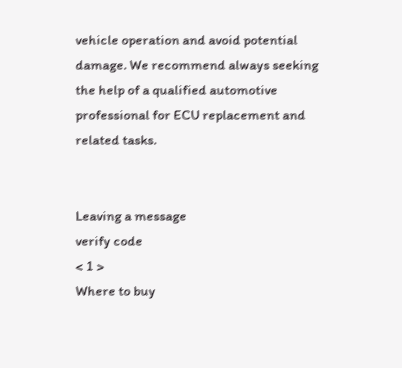vehicle operation and avoid potential damage. We recommend always seeking the help of a qualified automotive professional for ECU replacement and related tasks.


Leaving a message
verify code
< 1 >
Where to buy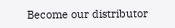Become our distributor